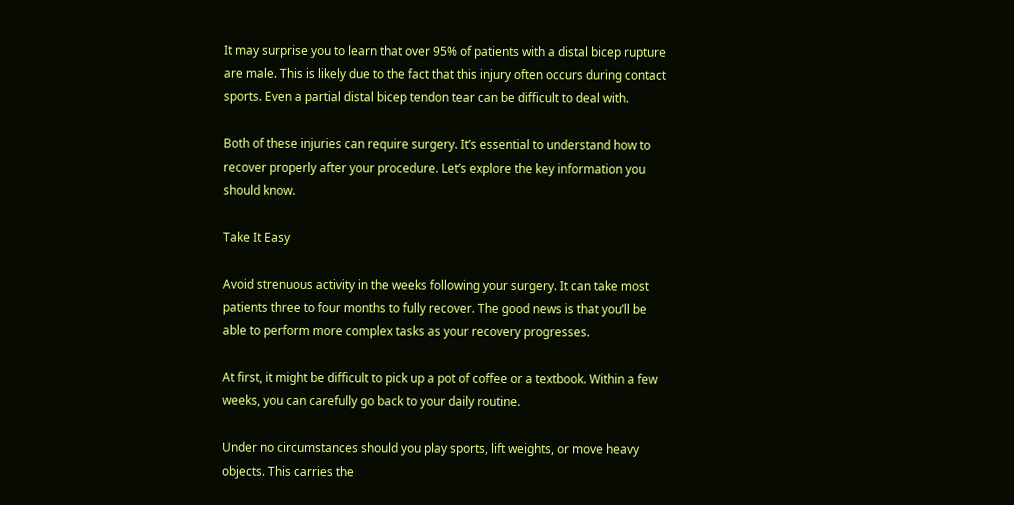It may surprise you to learn that over 95% of patients with a distal bicep rupture are male. This is likely due to the fact that this injury often occurs during contact sports. Even a partial distal bicep tendon tear can be difficult to deal with.

Both of these injuries can require surgery. It’s essential to understand how to recover properly after your procedure. Let’s explore the key information you should know.

Take It Easy

Avoid strenuous activity in the weeks following your surgery. It can take most patients three to four months to fully recover. The good news is that you’ll be able to perform more complex tasks as your recovery progresses.

At first, it might be difficult to pick up a pot of coffee or a textbook. Within a few weeks, you can carefully go back to your daily routine.

Under no circumstances should you play sports, lift weights, or move heavy objects. This carries the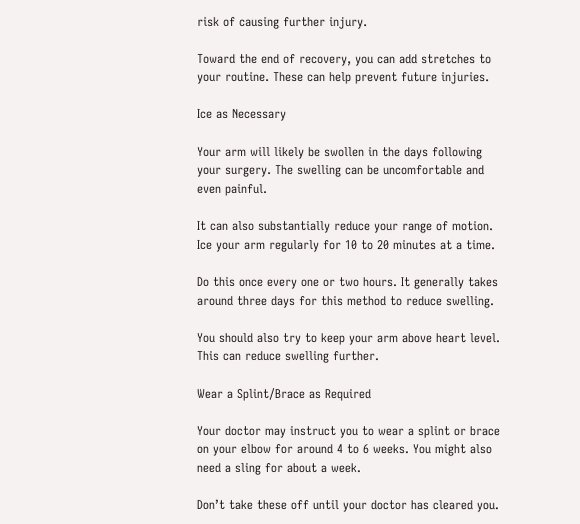risk of causing further injury.

Toward the end of recovery, you can add stretches to your routine. These can help prevent future injuries.

Ice as Necessary

Your arm will likely be swollen in the days following your surgery. The swelling can be uncomfortable and even painful.

It can also substantially reduce your range of motion. Ice your arm regularly for 10 to 20 minutes at a time.

Do this once every one or two hours. It generally takes around three days for this method to reduce swelling.

You should also try to keep your arm above heart level. This can reduce swelling further.

Wear a Splint/Brace as Required

Your doctor may instruct you to wear a splint or brace on your elbow for around 4 to 6 weeks. You might also need a sling for about a week.

Don’t take these off until your doctor has cleared you.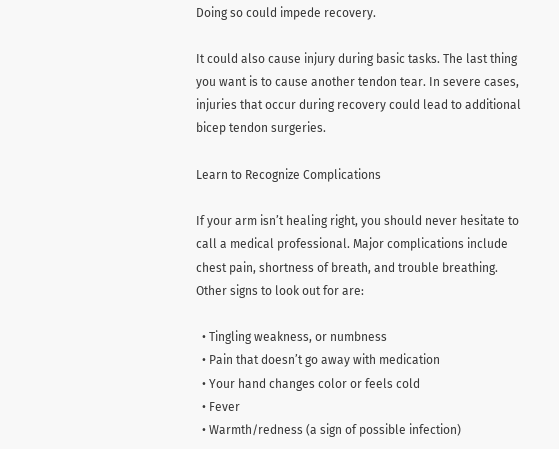Doing so could impede recovery.

It could also cause injury during basic tasks. The last thing you want is to cause another tendon tear. In severe cases, injuries that occur during recovery could lead to additional bicep tendon surgeries.

Learn to Recognize Complications

If your arm isn’t healing right, you should never hesitate to call a medical professional. Major complications include chest pain, shortness of breath, and trouble breathing. Other signs to look out for are:

  • Tingling weakness, or numbness
  • Pain that doesn’t go away with medication
  • Your hand changes color or feels cold
  • Fever
  • Warmth/redness (a sign of possible infection)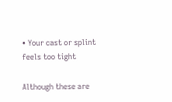• Your cast or splint feels too tight

Although these are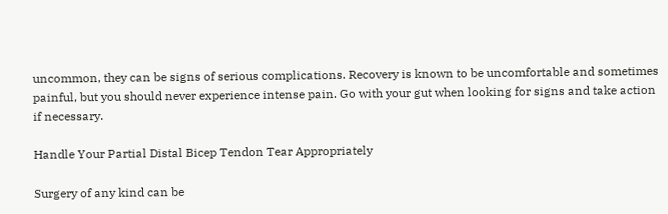uncommon, they can be signs of serious complications. Recovery is known to be uncomfortable and sometimes painful, but you should never experience intense pain. Go with your gut when looking for signs and take action if necessary.

Handle Your Partial Distal Bicep Tendon Tear Appropriately

Surgery of any kind can be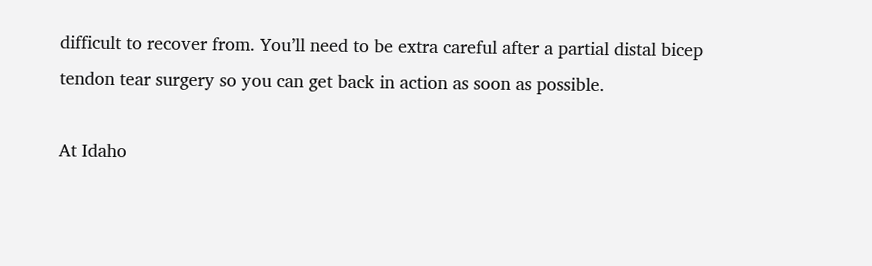difficult to recover from. You’ll need to be extra careful after a partial distal bicep tendon tear surgery so you can get back in action as soon as possible.

At Idaho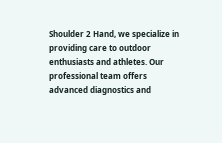Shoulder 2 Hand, we specialize in providing care to outdoor enthusiasts and athletes. Our professional team offers advanced diagnostics and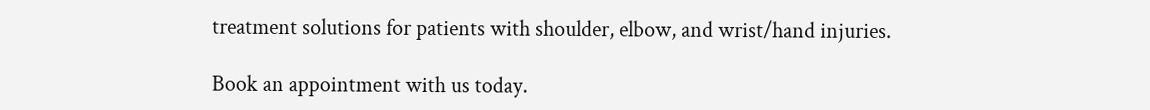treatment solutions for patients with shoulder, elbow, and wrist/hand injuries.

Book an appointment with us today.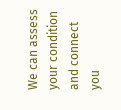We can assess your condition and connect you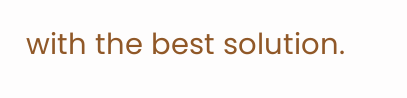with the best solution.